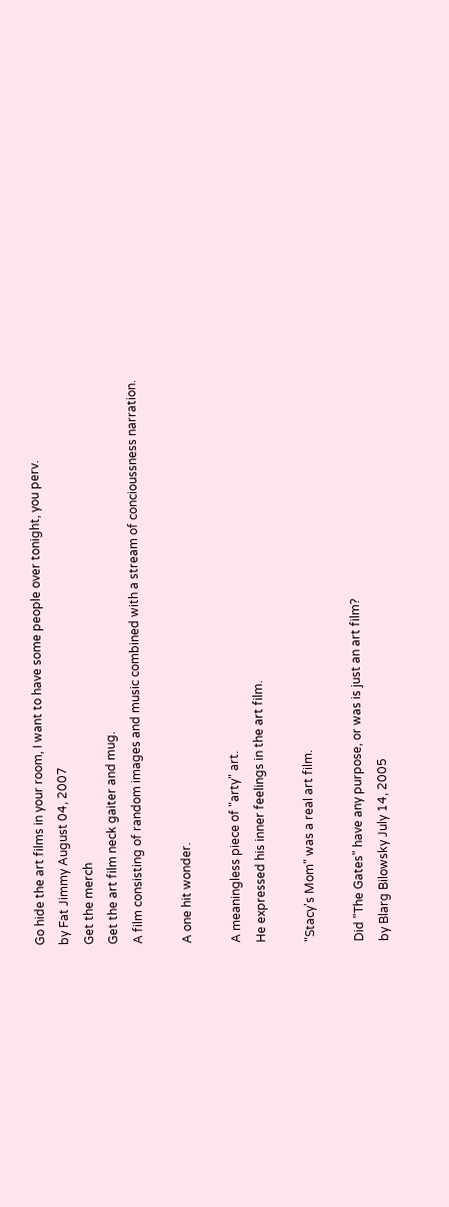Go hide the art films in your room, I want to have some people over tonight, you perv.
by Fat Jimmy August 04, 2007
Get the merch
Get the art film neck gaiter and mug.
A film consisting of random images and music combined with a stream of concioussness narration.

A one hit wonder.

A meaningless piece of "arty" art.
He expressed his inner feelings in the art film.

"Stacy's Mom" was a real art film.

Did "The Gates" have any purpose, or was is just an art film?
by Blarg Bilowsky July 14, 2005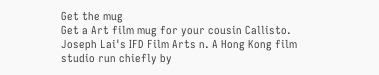Get the mug
Get a Art film mug for your cousin Callisto.
Joseph Lai's IFD Film Arts n. A Hong Kong film studio run chiefly by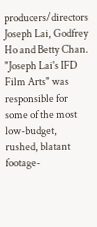producers/directors Joseph Lai, Godfrey Ho and Betty Chan. "Joseph Lai's IFD Film Arts" was responsible for some of the most low-budget, rushed, blatant footage-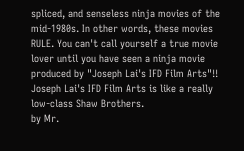spliced, and senseless ninja movies of the mid-1980s. In other words, these movies RULE. You can't call yourself a true movie lover until you have seen a ninja movie produced by "Joseph Lai's IFD Film Arts"!!
Joseph Lai's IFD Film Arts is like a really low-class Shaw Brothers.
by Mr.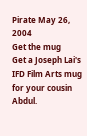Pirate May 26, 2004
Get the mug
Get a Joseph Lai's IFD Film Arts mug for your cousin Abdul.